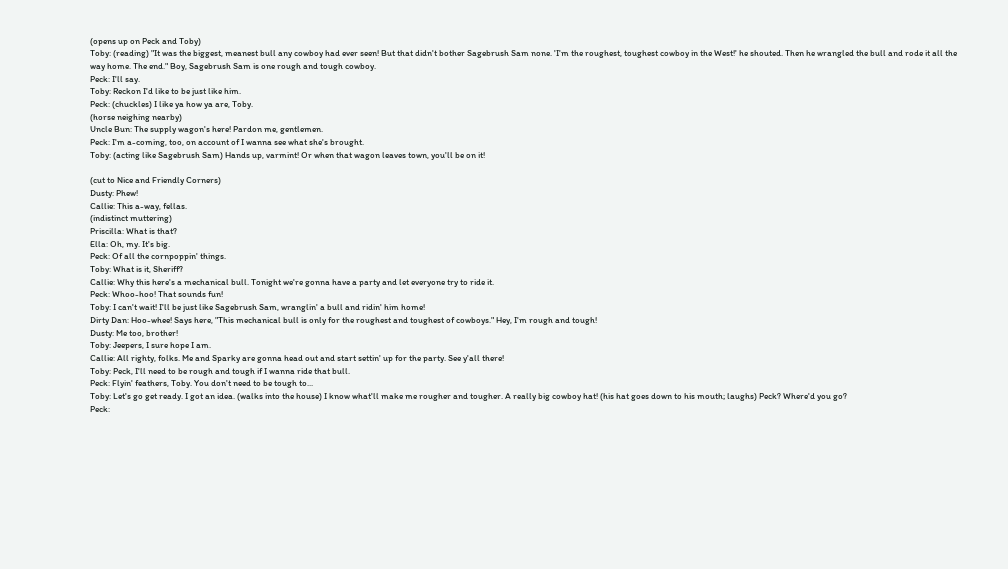(opens up on Peck and Toby)
Toby: (reading) "It was the biggest, meanest bull any cowboy had ever seen! But that didn't bother Sagebrush Sam none. 'I'm the roughest, toughest cowboy in the West!' he shouted. Then he wrangled the bull and rode it all the way home. The end." Boy, Sagebrush Sam is one rough and tough cowboy.
Peck: I'll say.
Toby: Reckon I'd like to be just like him.
Peck: (chuckles) I like ya how ya are, Toby.
(horse neighing nearby)
Uncle Bun: The supply wagon's here! Pardon me, gentlemen.
Peck: I'm a-coming, too, on account of I wanna see what she's brought.
Toby: (acting like Sagebrush Sam) Hands up, varmint! Or when that wagon leaves town, you'll be on it!

(cut to Nice and Friendly Corners)
Dusty: Phew!
Callie: This a-way, fellas.
(indistinct muttering)
Priscilla: What is that?
Ella: Oh, my. It's big.
Peck: Of all the cornpoppin' things.
Toby: What is it, Sheriff?
Callie: Why this here's a mechanical bull. Tonight we're gonna have a party and let everyone try to ride it.
Peck: Whoo-hoo! That sounds fun!
Toby: I can't wait! I'll be just like Sagebrush Sam, wranglin' a bull and ridin' him home!
Dirty Dan: Hoo-whee! Says here, "This mechanical bull is only for the roughest and toughest of cowboys." Hey, I'm rough and tough!
Dusty: Me too, brother!
Toby: Jeepers, I sure hope I am.
Callie: All righty, folks. Me and Sparky are gonna head out and start settin' up for the party. See y'all there!
Toby: Peck, I'll need to be rough and tough if I wanna ride that bull.
Peck: Flyin' feathers, Toby. You don't need to be tough to...
Toby: Let's go get ready. I got an idea. (walks into the house) I know what'll make me rougher and tougher. A really big cowboy hat! (his hat goes down to his mouth; laughs) Peck? Where'd you go?
Peck: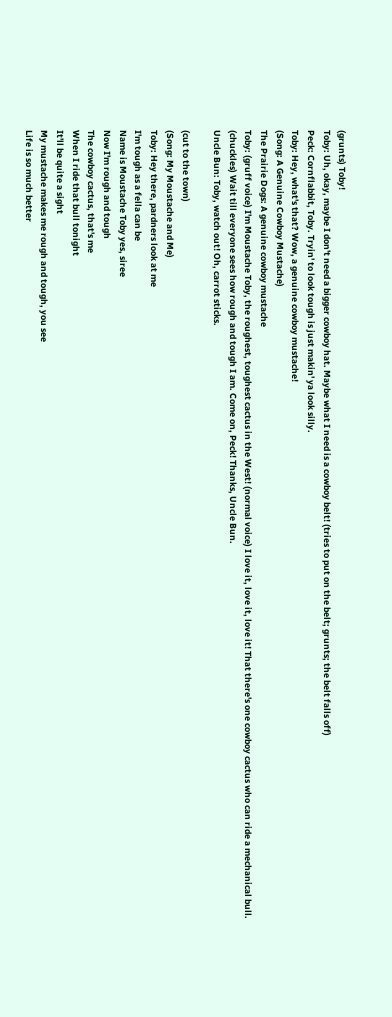(grunts) Toby!
Toby: Uh, okay, maybe I don't need a bigger cowboy hat. Maybe what I need is a cowboy belt! (tries to put on the belt; grunts; the belt falls off)
Peck: Cornflabbit, Toby. Tryin' to look tough is just makin' ya look silly.
Toby: Hey, what's that? Wow, a genuine cowboy mustache!
(Song: A Genuine Cowboy Mustache)
The Prairie Dogs: A genuine cowboy mustache
Toby: (gruff voice) I'm Moustache Toby, the roughest, toughest cactus in the West! (normal voice) I love it, love it, love it! That there's one cowboy cactus who can ride a mechanical bull. (chuckles) Wait till everyone sees how rough and tough I am. Come on, Peck! Thanks, Uncle Bun.
Uncle Bun: Toby, watch out! Oh, carrot sticks.

(cut to the town)
(Song: My Moustache and Me)
Toby: Hey there, pardners look at me
I'm tough as a fella can be
Name is Moustache Toby yes, siree
Now I'm rough and tough
The cowboy cactus, that's me
When I ride that bull tonight
It'll be quite a sight
My mustache makes me rough and tough, you see
Life is so much better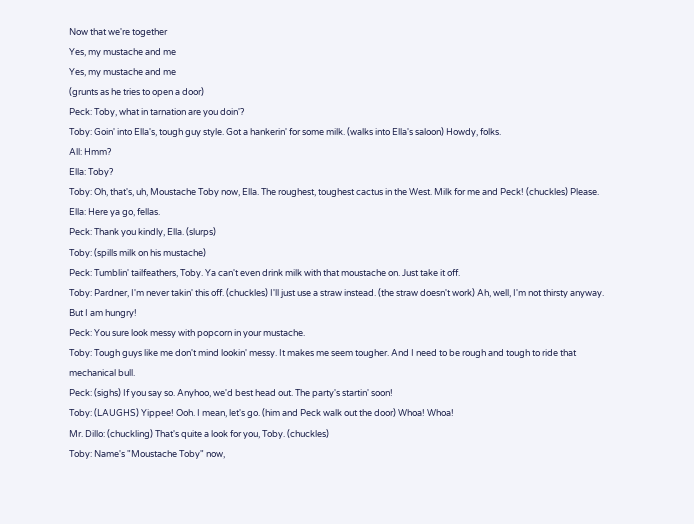Now that we're together
Yes, my mustache and me
Yes, my mustache and me
(grunts as he tries to open a door)
Peck: Toby, what in tarnation are you doin'?
Toby: Goin' into Ella's, tough guy style. Got a hankerin' for some milk. (walks into Ella's saloon) Howdy, folks.
All: Hmm?
Ella: Toby?
Toby: Oh, that's, uh, Moustache Toby now, Ella. The roughest, toughest cactus in the West. Milk for me and Peck! (chuckles) Please.
Ella: Here ya go, fellas.
Peck: Thank you kindly, Ella. (slurps)
Toby: (spills milk on his mustache)
Peck: Tumblin' tailfeathers, Toby. Ya can't even drink milk with that moustache on. Just take it off.
Toby: Pardner, I'm never takin' this off. (chuckles) I'll just use a straw instead. (the straw doesn't work) Ah, well, I'm not thirsty anyway. But I am hungry!
Peck: You sure look messy with popcorn in your mustache.
Toby: Tough guys like me don't mind lookin' messy. It makes me seem tougher. And I need to be rough and tough to ride that mechanical bull.
Peck: (sighs) If you say so. Anyhoo, we'd best head out. The party's startin' soon!
Toby: (LAUGHS) Yippee! Ooh. I mean, let's go. (him and Peck walk out the door) Whoa! Whoa!
Mr. Dillo: (chuckling) That's quite a look for you, Toby. (chuckles)
Toby: Name's "Moustache Toby" now,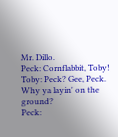Mr. Dillo.
Peck: Cornflabbit, Toby!
Toby: Peck? Gee, Peck. Why ya layin' on the ground?
Peck: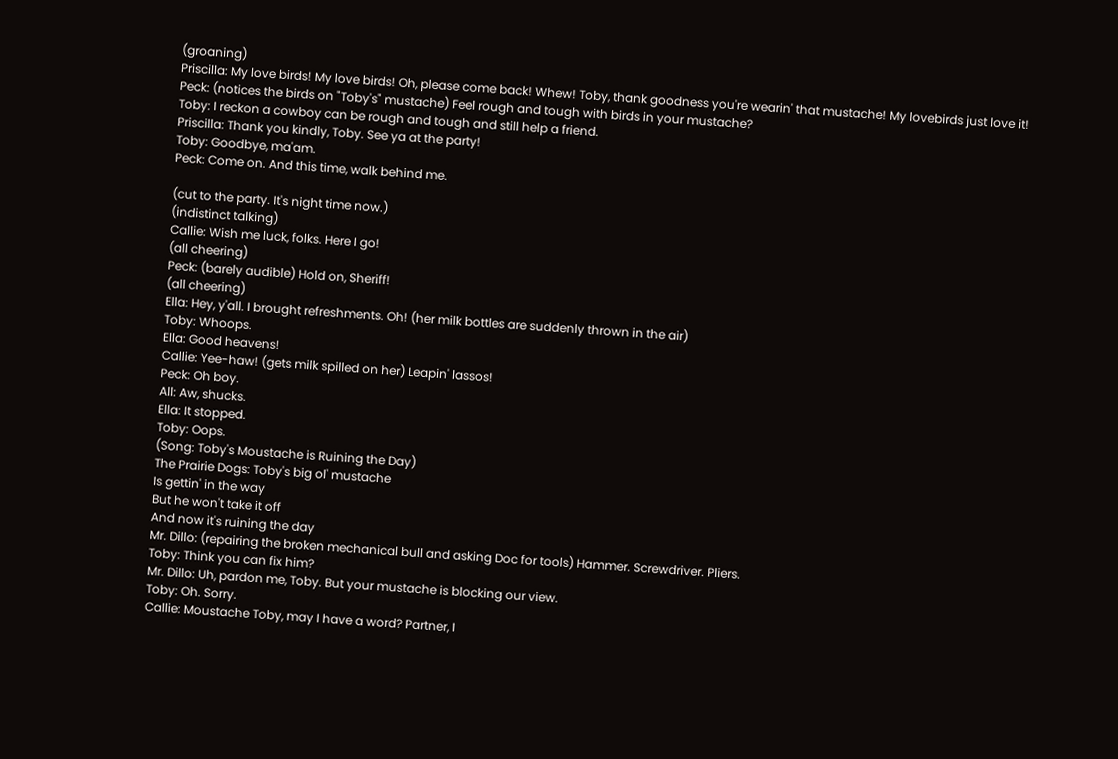(groaning)
Priscilla: My love birds! My love birds! Oh, please come back! Whew! Toby, thank goodness you're wearin' that mustache! My lovebirds just love it!
Peck: (notices the birds on "Toby's" mustache) Feel rough and tough with birds in your mustache?
Toby: I reckon a cowboy can be rough and tough and still help a friend.
Priscilla: Thank you kindly, Toby. See ya at the party!
Toby: Goodbye, ma'am.
Peck: Come on. And this time, walk behind me.

(cut to the party. It's night time now.)
(indistinct talking)
Callie: Wish me luck, folks. Here I go!
(all cheering)
Peck: (barely audible) Hold on, Sheriff!
(all cheering)
Ella: Hey, y'all. I brought refreshments. Oh! (her milk bottles are suddenly thrown in the air)
Toby: Whoops.
Ella: Good heavens!
Callie: Yee-haw! (gets milk spilled on her) Leapin' lassos!
Peck: Oh boy.
All: Aw, shucks.
Ella: It stopped.
Toby: Oops.
(Song: Toby's Moustache is Ruining the Day)
The Prairie Dogs: Toby's big ol' mustache
Is gettin' in the way
But he won't take it off
And now it's ruining the day
Mr. Dillo: (repairing the broken mechanical bull and asking Doc for tools) Hammer. Screwdriver. Pliers.
Toby: Think you can fix him?
Mr. Dillo: Uh, pardon me, Toby. But your mustache is blocking our view.
Toby: Oh. Sorry.
Callie: Moustache Toby, may I have a word? Partner, I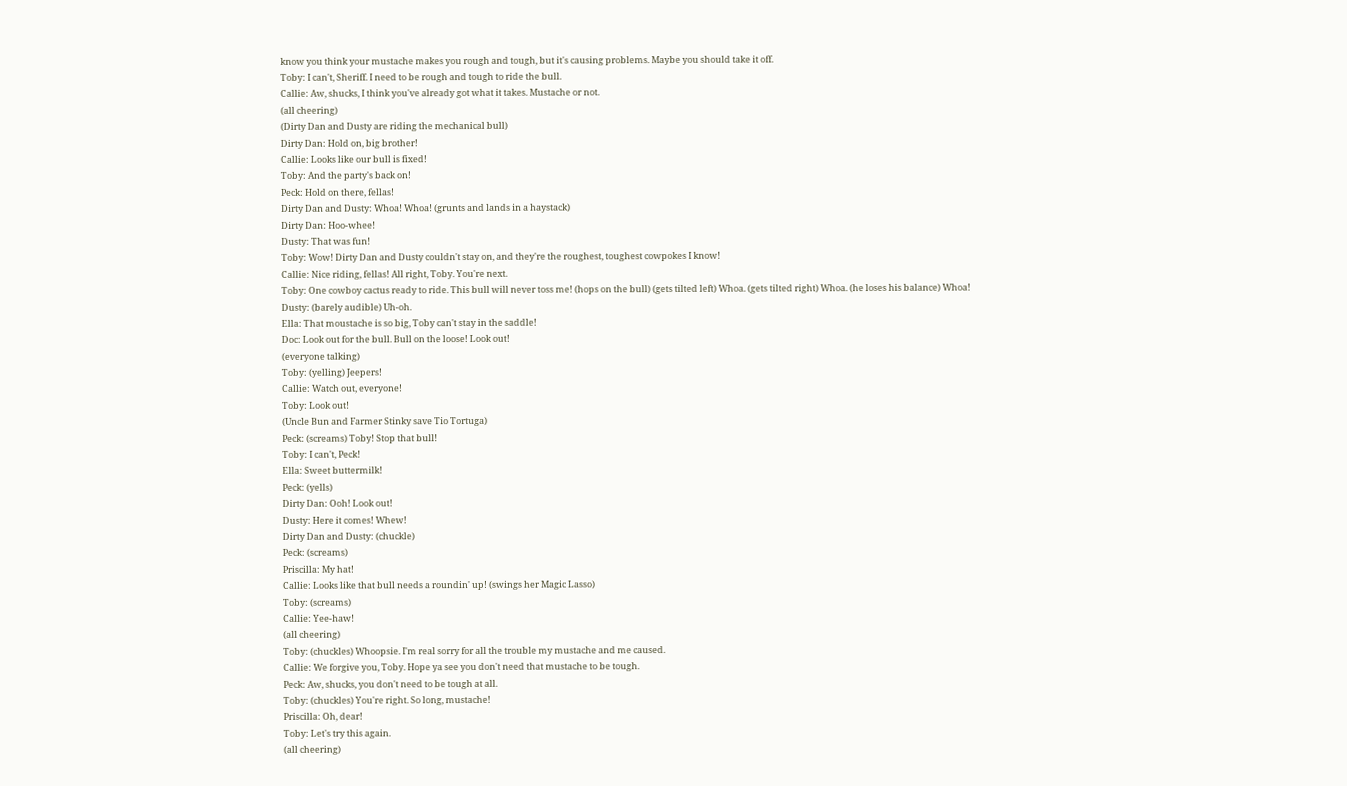know you think your mustache makes you rough and tough, but it's causing problems. Maybe you should take it off.
Toby: I can't, Sheriff. I need to be rough and tough to ride the bull.
Callie: Aw, shucks, I think you've already got what it takes. Mustache or not.
(all cheering)
(Dirty Dan and Dusty are riding the mechanical bull)
Dirty Dan: Hold on, big brother!
Callie: Looks like our bull is fixed!
Toby: And the party's back on!
Peck: Hold on there, fellas!
Dirty Dan and Dusty: Whoa! Whoa! (grunts and lands in a haystack)
Dirty Dan: Hoo-whee!
Dusty: That was fun!
Toby: Wow! Dirty Dan and Dusty couldn't stay on, and they're the roughest, toughest cowpokes I know!
Callie: Nice riding, fellas! All right, Toby. You're next.
Toby: One cowboy cactus ready to ride. This bull will never toss me! (hops on the bull) (gets tilted left) Whoa. (gets tilted right) Whoa. (he loses his balance) Whoa!
Dusty: (barely audible) Uh-oh.
Ella: That moustache is so big, Toby can't stay in the saddle!
Doc: Look out for the bull. Bull on the loose! Look out!
(everyone talking)
Toby: (yelling) Jeepers!
Callie: Watch out, everyone!
Toby: Look out!
(Uncle Bun and Farmer Stinky save Tio Tortuga)
Peck: (screams) Toby! Stop that bull!
Toby: I can't, Peck!
Ella: Sweet buttermilk!
Peck: (yells)
Dirty Dan: Ooh! Look out!
Dusty: Here it comes! Whew!
Dirty Dan and Dusty: (chuckle)
Peck: (screams)
Priscilla: My hat!
Callie: Looks like that bull needs a roundin' up! (swings her Magic Lasso)
Toby: (screams)
Callie: Yee-haw!
(all cheering)
Toby: (chuckles) Whoopsie. I'm real sorry for all the trouble my mustache and me caused.
Callie: We forgive you, Toby. Hope ya see you don't need that mustache to be tough.
Peck: Aw, shucks, you don't need to be tough at all.
Toby: (chuckles) You're right. So long, mustache!
Priscilla: Oh, dear!
Toby: Let's try this again.
(all cheering)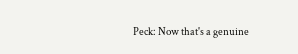Peck: Now that's a genuine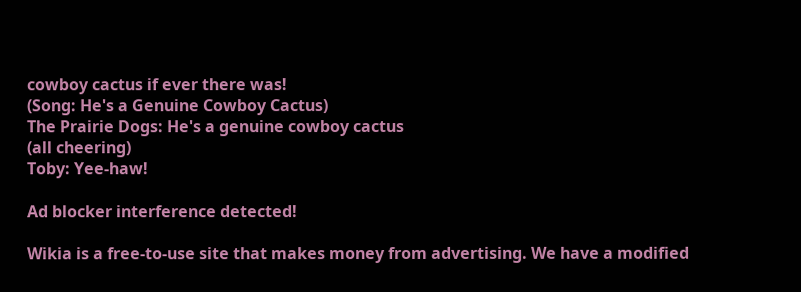cowboy cactus if ever there was!
(Song: He's a Genuine Cowboy Cactus)
The Prairie Dogs: He's a genuine cowboy cactus
(all cheering)
Toby: Yee-haw!

Ad blocker interference detected!

Wikia is a free-to-use site that makes money from advertising. We have a modified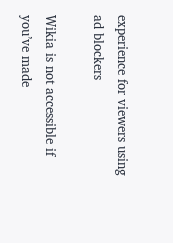experience for viewers using ad blockers

Wikia is not accessible if you’ve made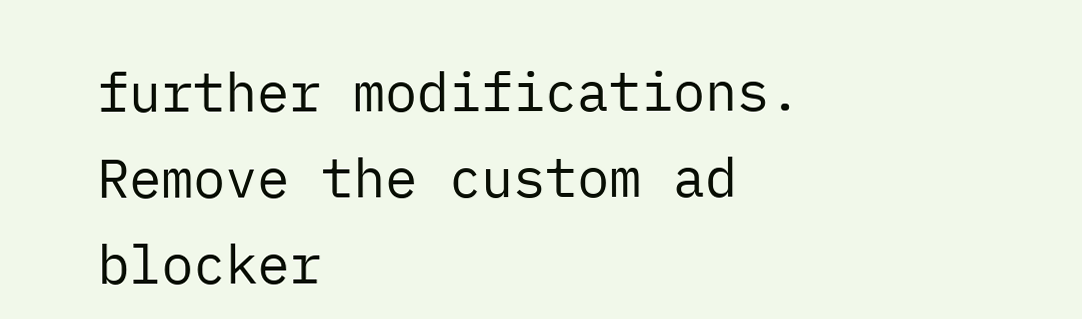further modifications. Remove the custom ad blocker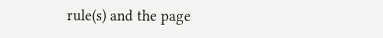rule(s) and the page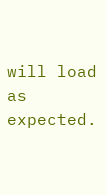will load as expected.